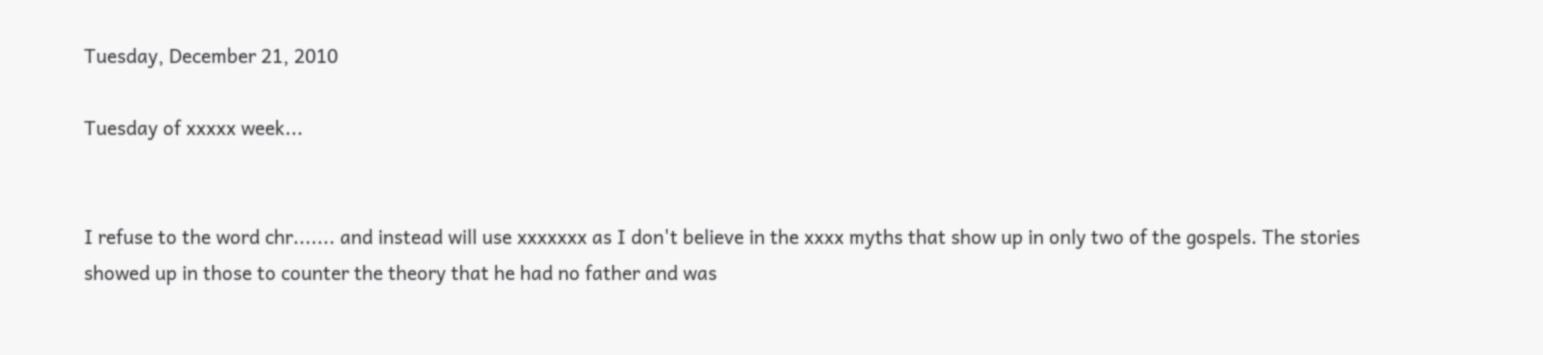Tuesday, December 21, 2010

Tuesday of xxxxx week...


I refuse to the word chr....... and instead will use xxxxxxx as I don't believe in the xxxx myths that show up in only two of the gospels. The stories showed up in those to counter the theory that he had no father and was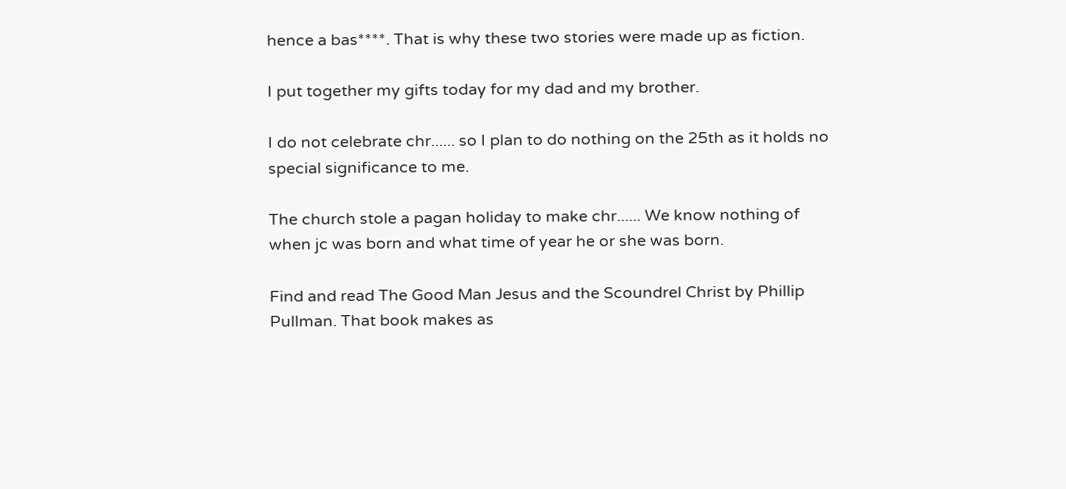hence a bas****. That is why these two stories were made up as fiction.

I put together my gifts today for my dad and my brother.

I do not celebrate chr...... so I plan to do nothing on the 25th as it holds no special significance to me.

The church stole a pagan holiday to make chr...... We know nothing of when jc was born and what time of year he or she was born.

Find and read The Good Man Jesus and the Scoundrel Christ by Phillip Pullman. That book makes as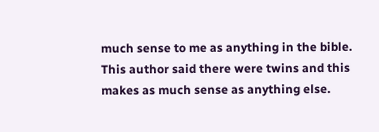much sense to me as anything in the bible. This author said there were twins and this makes as much sense as anything else.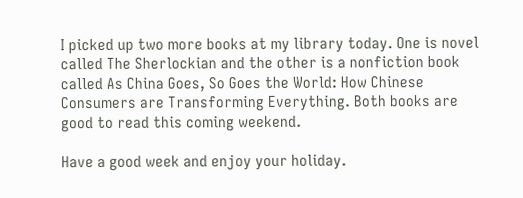I picked up two more books at my library today. One is novel called The Sherlockian and the other is a nonfiction book called As China Goes, So Goes the World: How Chinese Consumers are Transforming Everything. Both books are good to read this coming weekend.

Have a good week and enjoy your holiday.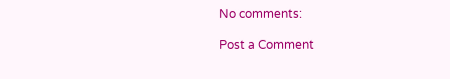No comments:

Post a Comment